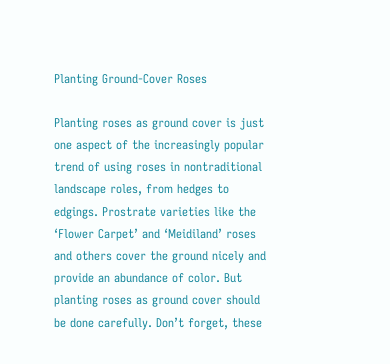Planting Ground-Cover Roses

Planting roses as ground cover is just one aspect of the increasingly popular trend of using roses in nontraditional landscape roles, from hedges to edgings. Prostrate varieties like the ‘Flower Carpet’ and ‘Meidiland’ roses and others cover the ground nicely and provide an abundance of color. But planting roses as ground cover should be done carefully. Don’t forget, these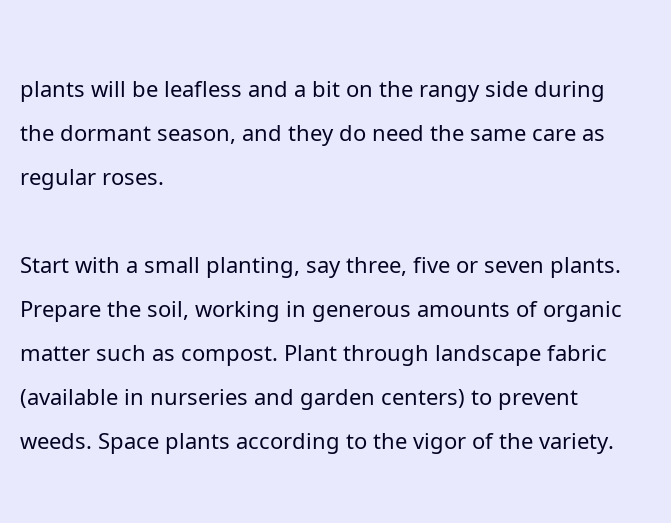plants will be leafless and a bit on the rangy side during the dormant season, and they do need the same care as regular roses.

Start with a small planting, say three, five or seven plants. Prepare the soil, working in generous amounts of organic matter such as compost. Plant through landscape fabric (available in nurseries and garden centers) to prevent weeds. Space plants according to the vigor of the variety.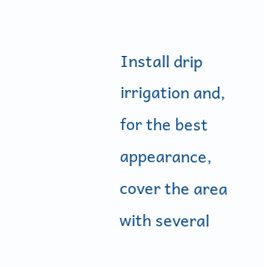Install drip irrigation and, for the best appearance, cover the area with several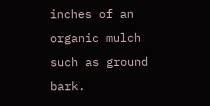inches of an organic mulch such as ground bark.